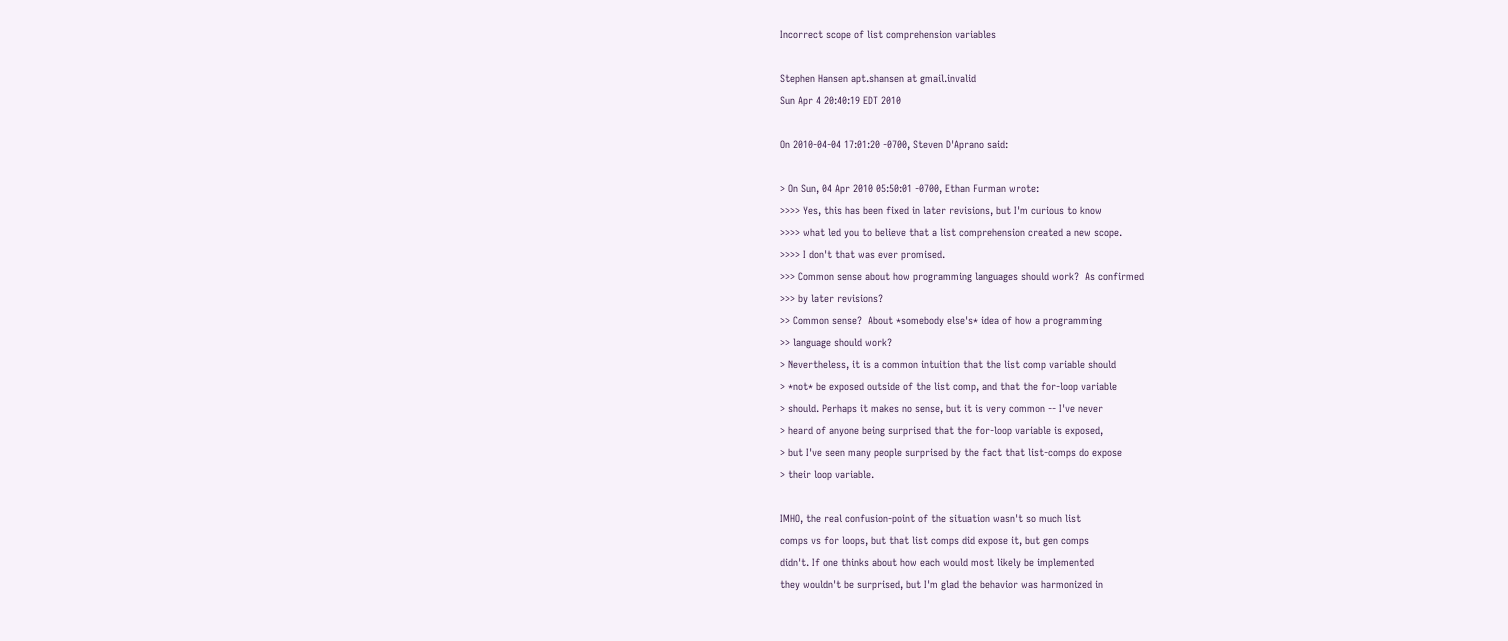Incorrect scope of list comprehension variables

Stephen Hansen apt.shansen at gmail.invalid
Sun Apr 4 20:40:19 EDT 2010

On 2010-04-04 17:01:20 -0700, Steven D'Aprano said:

> On Sun, 04 Apr 2010 05:50:01 -0700, Ethan Furman wrote:
>>>> Yes, this has been fixed in later revisions, but I'm curious to know
>>>> what led you to believe that a list comprehension created a new scope.
>>>> I don't that was ever promised.
>>> Common sense about how programming languages should work?  As confirmed
>>> by later revisions?
>> Common sense?  About *somebody else's* idea of how a programming
>> language should work?
> Nevertheless, it is a common intuition that the list comp variable should
> *not* be exposed outside of the list comp, and that the for-loop variable
> should. Perhaps it makes no sense, but it is very common -- I've never
> heard of anyone being surprised that the for-loop variable is exposed,
> but I've seen many people surprised by the fact that list-comps do expose
> their loop variable.

IMHO, the real confusion-point of the situation wasn't so much list
comps vs for loops, but that list comps did expose it, but gen comps
didn't. If one thinks about how each would most likely be implemented
they wouldn't be surprised, but I'm glad the behavior was harmonized in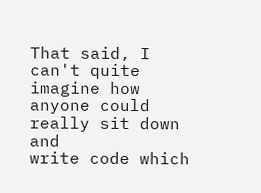That said, I can't quite imagine how anyone could really sit down and
write code which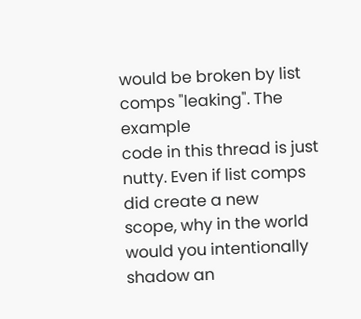would be broken by list comps "leaking". The example
code in this thread is just nutty. Even if list comps did create a new
scope, why in the world would you intentionally shadow an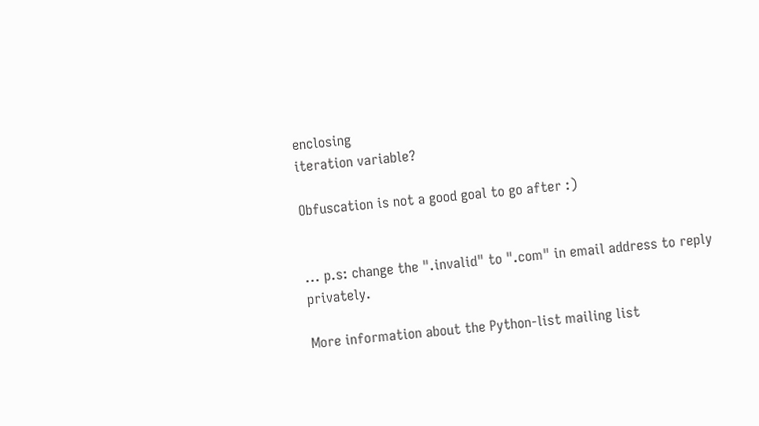enclosing
iteration variable?

Obfuscation is not a good goal to go after :)


... p.s: change the ".invalid" to ".com" in email address to reply privately.

More information about the Python-list mailing list